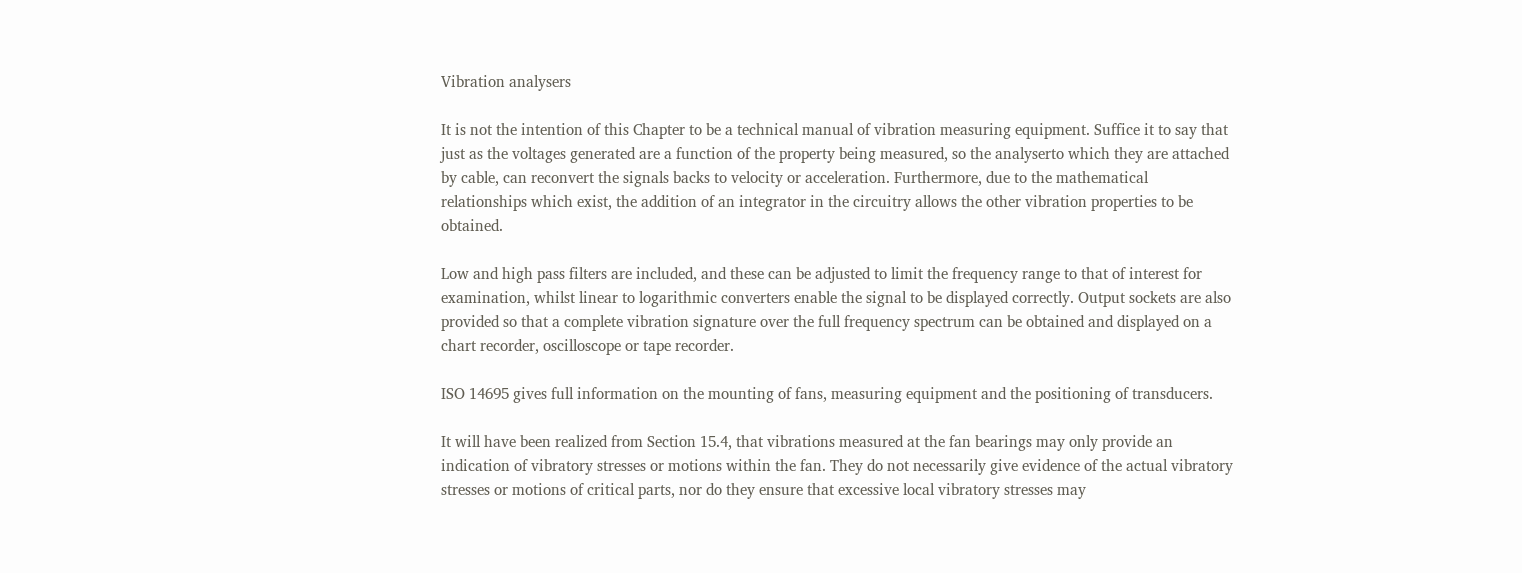Vibration analysers

It is not the intention of this Chapter to be a technical manual of vibration measuring equipment. Suffice it to say that just as the voltages generated are a function of the property being measured, so the analyserto which they are attached by cable, can reconvert the signals backs to velocity or acceleration. Furthermore, due to the mathematical relationships which exist, the addition of an integrator in the circuitry allows the other vibration properties to be obtained.

Low and high pass filters are included, and these can be adjusted to limit the frequency range to that of interest for examination, whilst linear to logarithmic converters enable the signal to be displayed correctly. Output sockets are also provided so that a complete vibration signature over the full frequency spectrum can be obtained and displayed on a chart recorder, oscilloscope or tape recorder.

ISO 14695 gives full information on the mounting of fans, measuring equipment and the positioning of transducers.

It will have been realized from Section 15.4, that vibrations measured at the fan bearings may only provide an indication of vibratory stresses or motions within the fan. They do not necessarily give evidence of the actual vibratory stresses or motions of critical parts, nor do they ensure that excessive local vibratory stresses may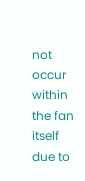not occur within the fan itself due to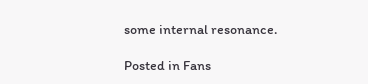some internal resonance.

Posted in Fans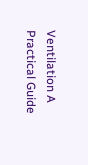Ventilation A Practical Guide